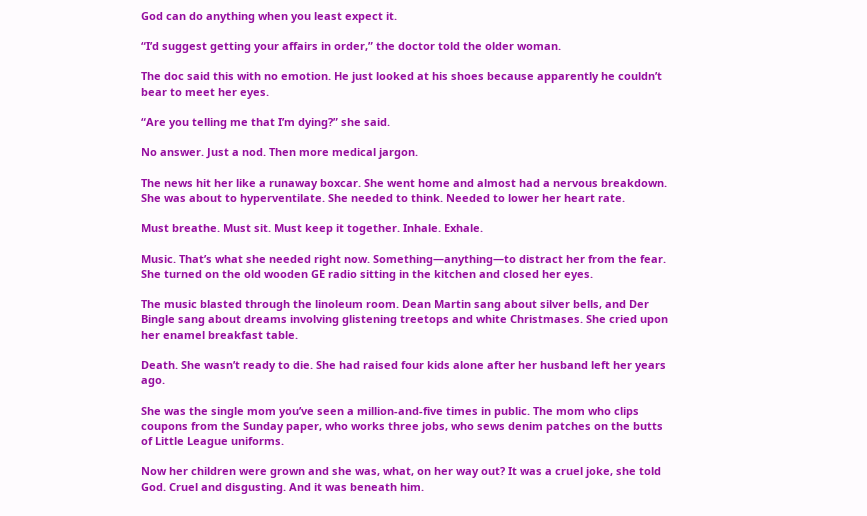God can do anything when you least expect it.

“I’d suggest getting your affairs in order,” the doctor told the older woman.

The doc said this with no emotion. He just looked at his shoes because apparently he couldn’t bear to meet her eyes.

“Are you telling me that I’m dying?” she said.

No answer. Just a nod. Then more medical jargon.

The news hit her like a runaway boxcar. She went home and almost had a nervous breakdown. She was about to hyperventilate. She needed to think. Needed to lower her heart rate.

Must breathe. Must sit. Must keep it together. Inhale. Exhale.

Music. That’s what she needed right now. Something—anything—to distract her from the fear. She turned on the old wooden GE radio sitting in the kitchen and closed her eyes.

The music blasted through the linoleum room. Dean Martin sang about silver bells, and Der Bingle sang about dreams involving glistening treetops and white Christmases. She cried upon her enamel breakfast table.

Death. She wasn’t ready to die. She had raised four kids alone after her husband left her years ago.

She was the single mom you’ve seen a million-and-five times in public. The mom who clips coupons from the Sunday paper, who works three jobs, who sews denim patches on the butts of Little League uniforms.

Now her children were grown and she was, what, on her way out? It was a cruel joke, she told God. Cruel and disgusting. And it was beneath him.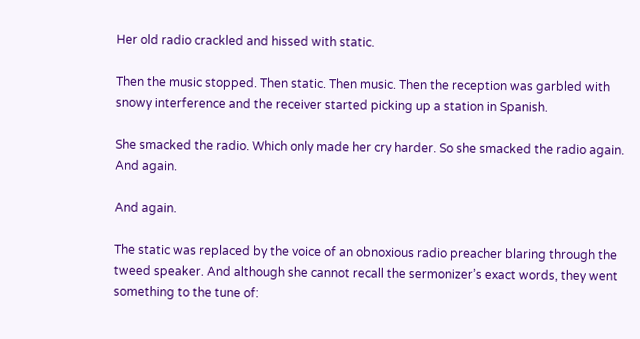Her old radio crackled and hissed with static.

Then the music stopped. Then static. Then music. Then the reception was garbled with snowy interference and the receiver started picking up a station in Spanish.

She smacked the radio. Which only made her cry harder. So she smacked the radio again. And again.

And again.

The static was replaced by the voice of an obnoxious radio preacher blaring through the tweed speaker. And although she cannot recall the sermonizer’s exact words, they went something to the tune of: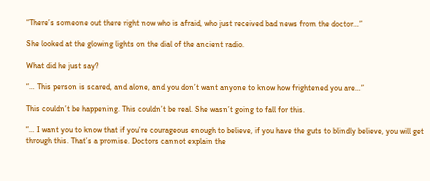“There’s someone out there right now who is afraid, who just received bad news from the doctor…”

She looked at the glowing lights on the dial of the ancient radio.

What did he just say?

“… This person is scared, and alone, and you don’t want anyone to know how frightened you are…”

This couldn’t be happening. This couldn’t be real. She wasn’t going to fall for this.

“… I want you to know that if you’re courageous enough to believe, if you have the guts to blindly believe, you will get through this. That’s a promise. Doctors cannot explain the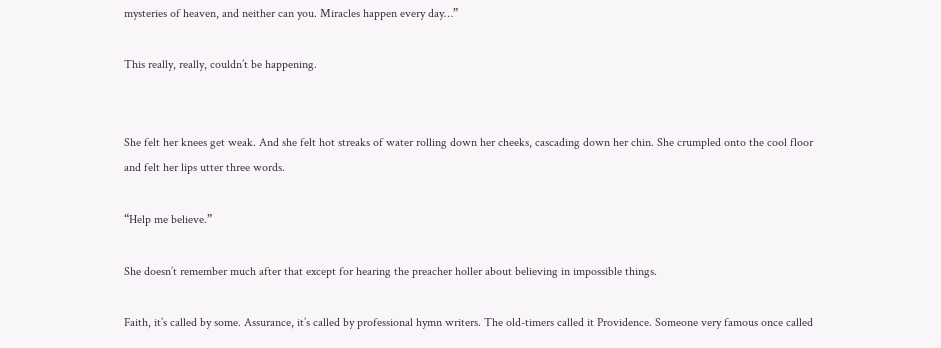mysteries of heaven, and neither can you. Miracles happen every day…”

This really, really, couldn’t be happening.


She felt her knees get weak. And she felt hot streaks of water rolling down her cheeks, cascading down her chin. She crumpled onto the cool floor and felt her lips utter three words.

“Help me believe.”

She doesn’t remember much after that except for hearing the preacher holler about believing in impossible things.

Faith, it’s called by some. Assurance, it’s called by professional hymn writers. The old-timers called it Providence. Someone very famous once called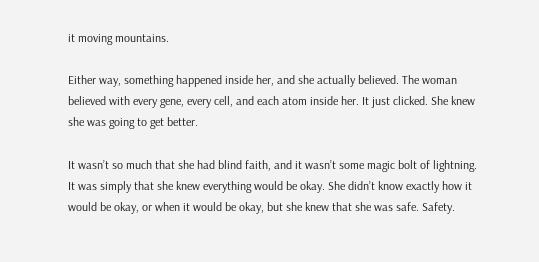it moving mountains.

Either way, something happened inside her, and she actually believed. The woman believed with every gene, every cell, and each atom inside her. It just clicked. She knew she was going to get better.

It wasn’t so much that she had blind faith, and it wasn’t some magic bolt of lightning. It was simply that she knew everything would be okay. She didn’t know exactly how it would be okay, or when it would be okay, but she knew that she was safe. Safety.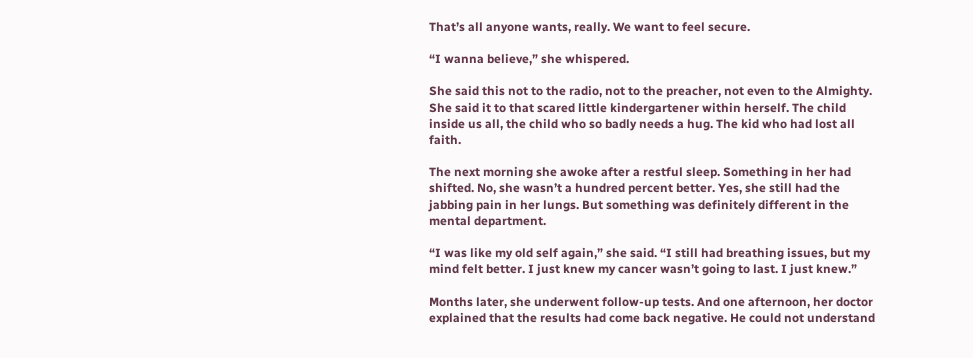That’s all anyone wants, really. We want to feel secure.

“I wanna believe,” she whispered.

She said this not to the radio, not to the preacher, not even to the Almighty. She said it to that scared little kindergartener within herself. The child inside us all, the child who so badly needs a hug. The kid who had lost all faith.

The next morning she awoke after a restful sleep. Something in her had shifted. No, she wasn’t a hundred percent better. Yes, she still had the jabbing pain in her lungs. But something was definitely different in the mental department.

“I was like my old self again,” she said. “I still had breathing issues, but my mind felt better. I just knew my cancer wasn’t going to last. I just knew.”

Months later, she underwent follow-up tests. And one afternoon, her doctor explained that the results had come back negative. He could not understand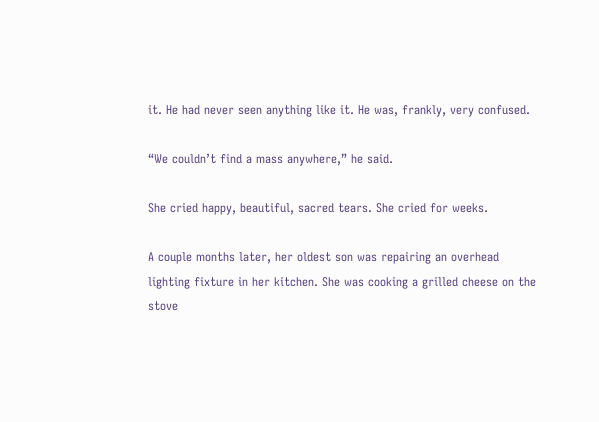it. He had never seen anything like it. He was, frankly, very confused.

“We couldn’t find a mass anywhere,” he said.

She cried happy, beautiful, sacred tears. She cried for weeks.

A couple months later, her oldest son was repairing an overhead lighting fixture in her kitchen. She was cooking a grilled cheese on the stove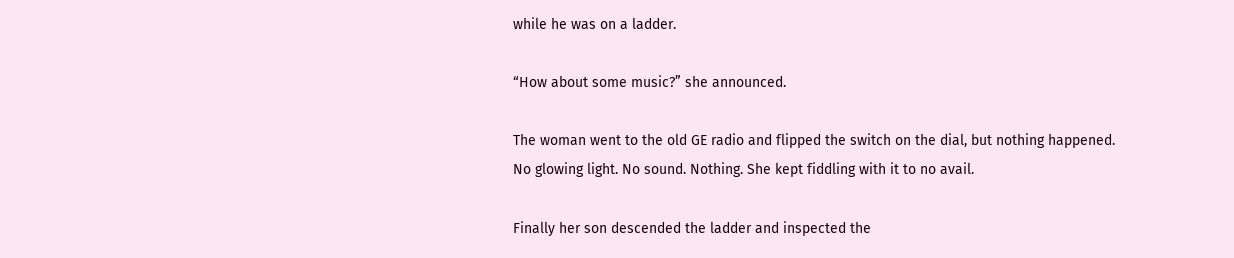while he was on a ladder.

“How about some music?” she announced.

The woman went to the old GE radio and flipped the switch on the dial, but nothing happened. No glowing light. No sound. Nothing. She kept fiddling with it to no avail.

Finally her son descended the ladder and inspected the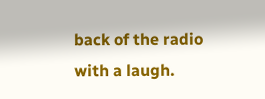back of the radio with a laugh.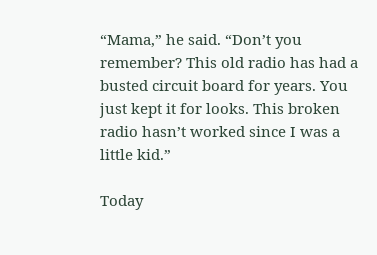“Mama,” he said. “Don’t you remember? This old radio has had a busted circuit board for years. You just kept it for looks. This broken radio hasn’t worked since I was a little kid.”

Today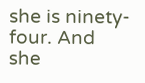she is ninety-four. And she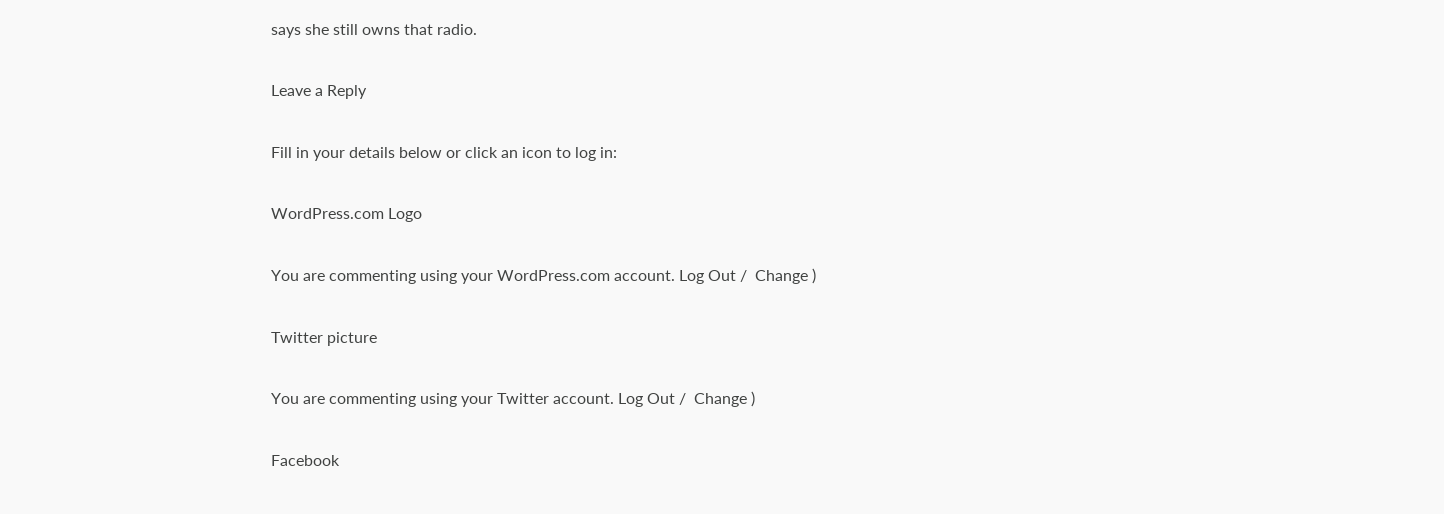says she still owns that radio.

Leave a Reply

Fill in your details below or click an icon to log in:

WordPress.com Logo

You are commenting using your WordPress.com account. Log Out /  Change )

Twitter picture

You are commenting using your Twitter account. Log Out /  Change )

Facebook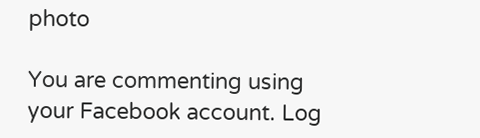photo

You are commenting using your Facebook account. Log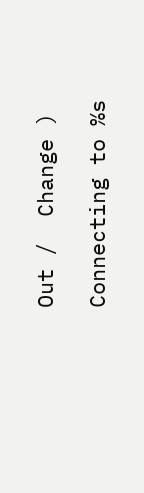Out /  Change )

Connecting to %s